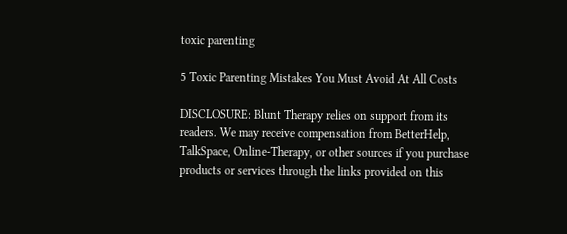toxic parenting

5 Toxic Parenting Mistakes You Must Avoid At All Costs

DISCLOSURE: Blunt Therapy relies on support from its readers. We may receive compensation from BetterHelp, TalkSpace, Online-Therapy, or other sources if you purchase products or services through the links provided on this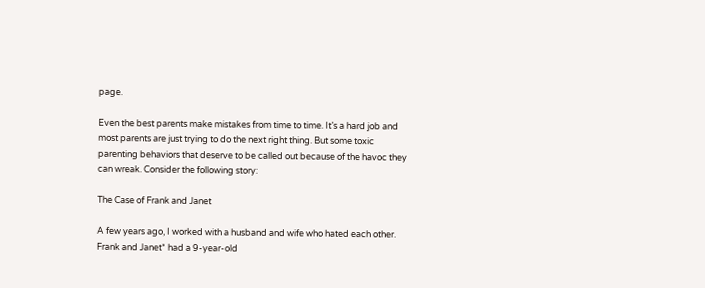page.

Even the best parents make mistakes from time to time. It’s a hard job and most parents are just trying to do the next right thing. But some toxic parenting behaviors that deserve to be called out because of the havoc they can wreak. Consider the following story:

The Case of Frank and Janet

A few years ago, I worked with a husband and wife who hated each other. Frank and Janet* had a 9-year-old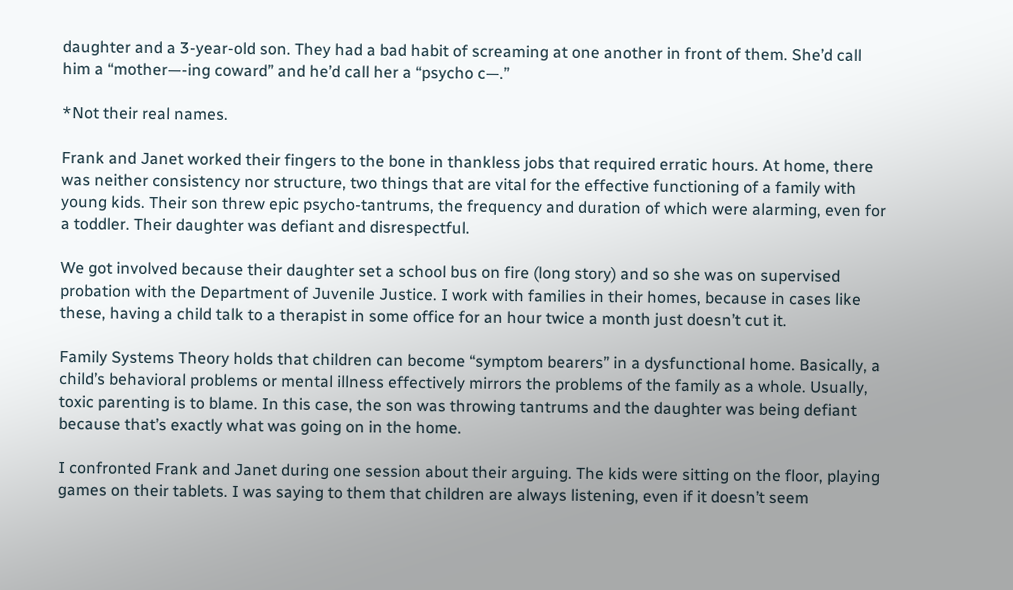daughter and a 3-year-old son. They had a bad habit of screaming at one another in front of them. She’d call him a “mother—-ing coward” and he’d call her a “psycho c—.”

*Not their real names.

Frank and Janet worked their fingers to the bone in thankless jobs that required erratic hours. At home, there was neither consistency nor structure, two things that are vital for the effective functioning of a family with young kids. Their son threw epic psycho-tantrums, the frequency and duration of which were alarming, even for a toddler. Their daughter was defiant and disrespectful.

We got involved because their daughter set a school bus on fire (long story) and so she was on supervised probation with the Department of Juvenile Justice. I work with families in their homes, because in cases like these, having a child talk to a therapist in some office for an hour twice a month just doesn’t cut it.

Family Systems Theory holds that children can become “symptom bearers” in a dysfunctional home. Basically, a child’s behavioral problems or mental illness effectively mirrors the problems of the family as a whole. Usually, toxic parenting is to blame. In this case, the son was throwing tantrums and the daughter was being defiant because that’s exactly what was going on in the home.

I confronted Frank and Janet during one session about their arguing. The kids were sitting on the floor, playing games on their tablets. I was saying to them that children are always listening, even if it doesn’t seem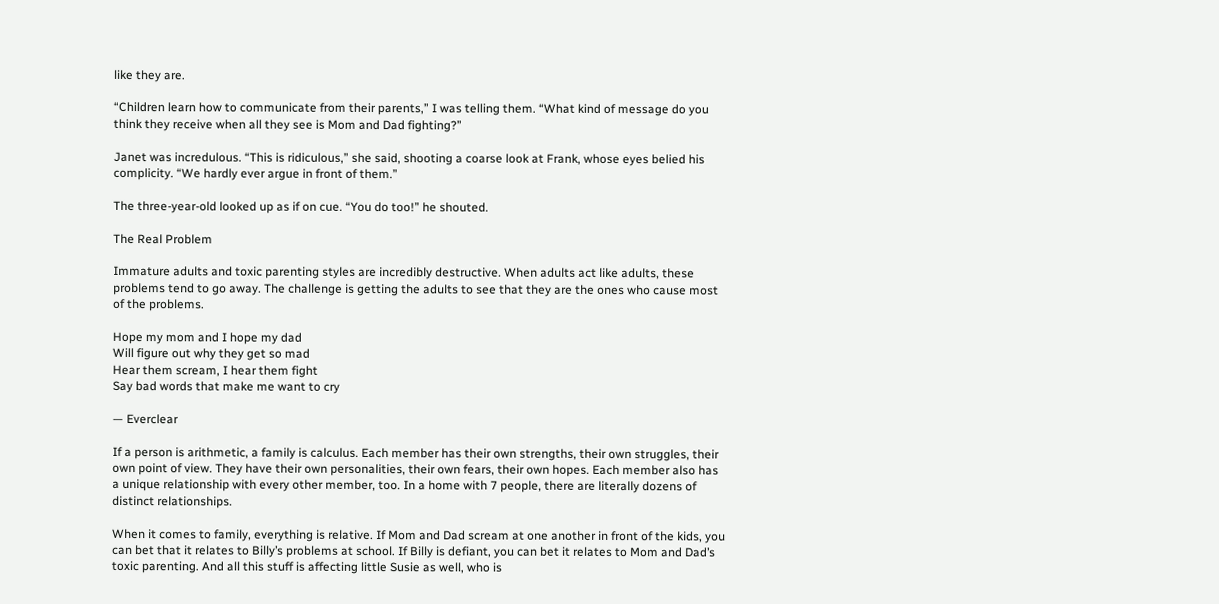like they are.

“Children learn how to communicate from their parents,” I was telling them. “What kind of message do you think they receive when all they see is Mom and Dad fighting?”

Janet was incredulous. “This is ridiculous,” she said, shooting a coarse look at Frank, whose eyes belied his complicity. “We hardly ever argue in front of them.”

The three-year-old looked up as if on cue. “You do too!” he shouted.

The Real Problem

Immature adults and toxic parenting styles are incredibly destructive. When adults act like adults, these problems tend to go away. The challenge is getting the adults to see that they are the ones who cause most of the problems.

Hope my mom and I hope my dad
Will figure out why they get so mad
Hear them scream, I hear them fight
Say bad words that make me want to cry

— Everclear

If a person is arithmetic, a family is calculus. Each member has their own strengths, their own struggles, their own point of view. They have their own personalities, their own fears, their own hopes. Each member also has a unique relationship with every other member, too. In a home with 7 people, there are literally dozens of distinct relationships.

When it comes to family, everything is relative. If Mom and Dad scream at one another in front of the kids, you can bet that it relates to Billy’s problems at school. If Billy is defiant, you can bet it relates to Mom and Dad’s toxic parenting. And all this stuff is affecting little Susie as well, who is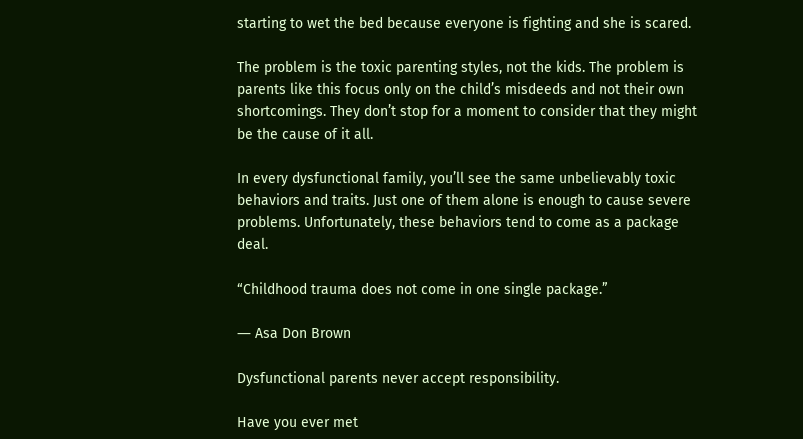starting to wet the bed because everyone is fighting and she is scared.

The problem is the toxic parenting styles, not the kids. The problem is parents like this focus only on the child’s misdeeds and not their own shortcomings. They don’t stop for a moment to consider that they might be the cause of it all.

In every dysfunctional family, you’ll see the same unbelievably toxic behaviors and traits. Just one of them alone is enough to cause severe problems. Unfortunately, these behaviors tend to come as a package deal.

“Childhood trauma does not come in one single package.”

― Asa Don Brown

Dysfunctional parents never accept responsibility.

Have you ever met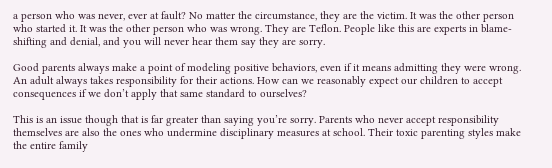a person who was never, ever at fault? No matter the circumstance, they are the victim. It was the other person who started it. It was the other person who was wrong. They are Teflon. People like this are experts in blame-shifting and denial, and you will never hear them say they are sorry.

Good parents always make a point of modeling positive behaviors, even if it means admitting they were wrong. An adult always takes responsibility for their actions. How can we reasonably expect our children to accept consequences if we don’t apply that same standard to ourselves?

This is an issue though that is far greater than saying you’re sorry. Parents who never accept responsibility themselves are also the ones who undermine disciplinary measures at school. Their toxic parenting styles make the entire family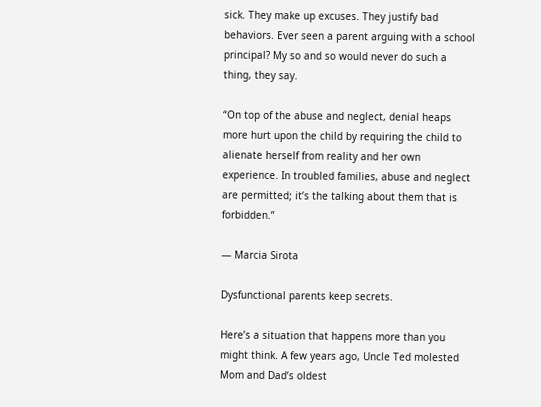sick. They make up excuses. They justify bad behaviors. Ever seen a parent arguing with a school principal? My so and so would never do such a thing, they say.

“On top of the abuse and neglect, denial heaps more hurt upon the child by requiring the child to alienate herself from reality and her own experience. In troubled families, abuse and neglect are permitted; it’s the talking about them that is forbidden.”

― Marcia Sirota

Dysfunctional parents keep secrets.

Here’s a situation that happens more than you might think. A few years ago, Uncle Ted molested Mom and Dad’s oldest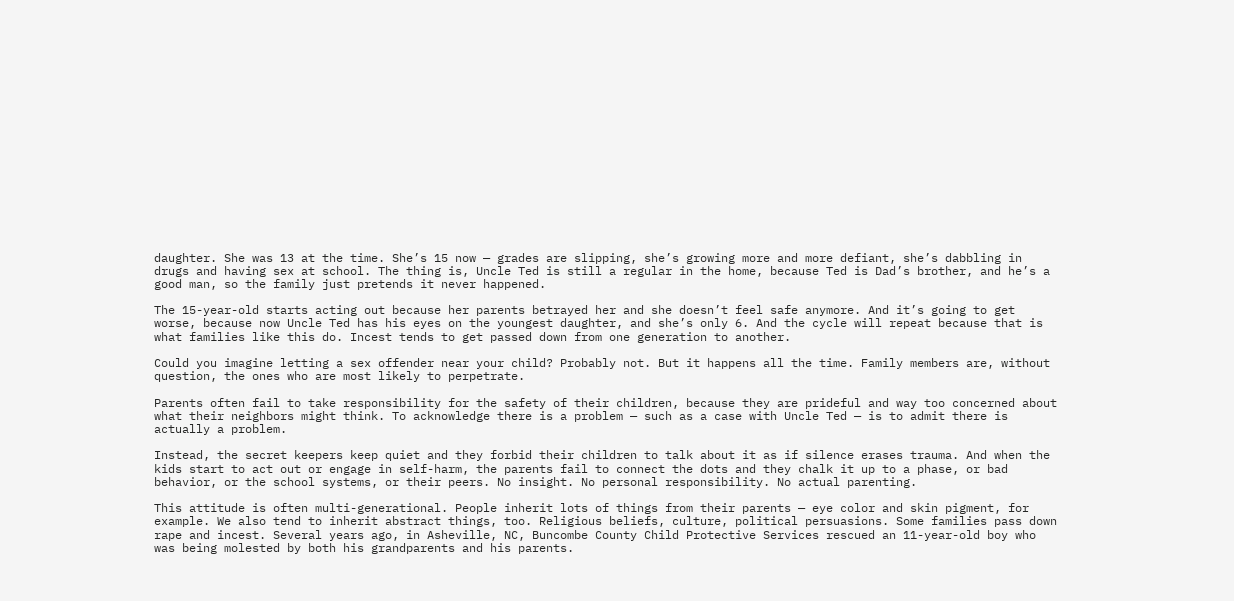daughter. She was 13 at the time. She’s 15 now — grades are slipping, she’s growing more and more defiant, she’s dabbling in drugs and having sex at school. The thing is, Uncle Ted is still a regular in the home, because Ted is Dad’s brother, and he’s a good man, so the family just pretends it never happened.

The 15-year-old starts acting out because her parents betrayed her and she doesn’t feel safe anymore. And it’s going to get worse, because now Uncle Ted has his eyes on the youngest daughter, and she’s only 6. And the cycle will repeat because that is what families like this do. Incest tends to get passed down from one generation to another.

Could you imagine letting a sex offender near your child? Probably not. But it happens all the time. Family members are, without question, the ones who are most likely to perpetrate.

Parents often fail to take responsibility for the safety of their children, because they are prideful and way too concerned about what their neighbors might think. To acknowledge there is a problem — such as a case with Uncle Ted — is to admit there is actually a problem.

Instead, the secret keepers keep quiet and they forbid their children to talk about it as if silence erases trauma. And when the kids start to act out or engage in self-harm, the parents fail to connect the dots and they chalk it up to a phase, or bad behavior, or the school systems, or their peers. No insight. No personal responsibility. No actual parenting.

This attitude is often multi-generational. People inherit lots of things from their parents — eye color and skin pigment, for example. We also tend to inherit abstract things, too. Religious beliefs, culture, political persuasions. Some families pass down rape and incest. Several years ago, in Asheville, NC, Buncombe County Child Protective Services rescued an 11-year-old boy who was being molested by both his grandparents and his parents.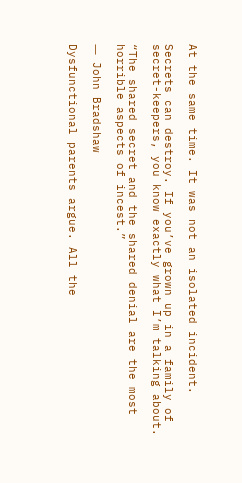At the same time. It was not an isolated incident.

Secrets can destroy. If you’ve grown up in a family of secret-keepers, you know exactly what I’m talking about.

“The shared secret and the shared denial are the most horrible aspects of incest.”

― John Bradshaw

Dysfunctional parents argue. All the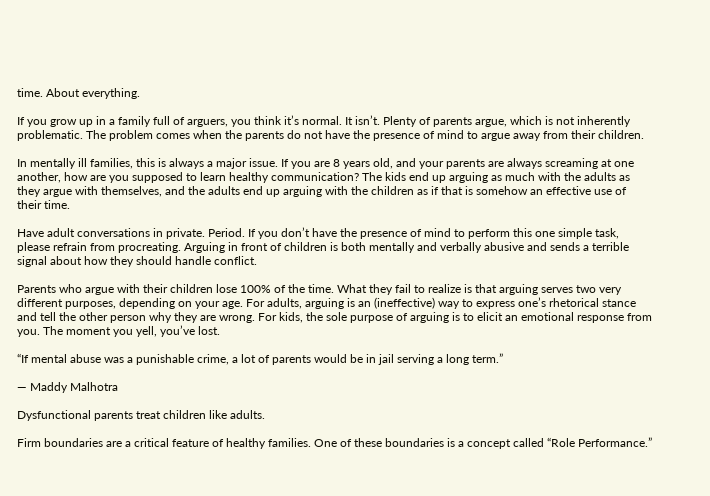time. About everything.

If you grow up in a family full of arguers, you think it’s normal. It isn’t. Plenty of parents argue, which is not inherently problematic. The problem comes when the parents do not have the presence of mind to argue away from their children.

In mentally ill families, this is always a major issue. If you are 8 years old, and your parents are always screaming at one another, how are you supposed to learn healthy communication? The kids end up arguing as much with the adults as they argue with themselves, and the adults end up arguing with the children as if that is somehow an effective use of their time.

Have adult conversations in private. Period. If you don’t have the presence of mind to perform this one simple task, please refrain from procreating. Arguing in front of children is both mentally and verbally abusive and sends a terrible signal about how they should handle conflict.

Parents who argue with their children lose 100% of the time. What they fail to realize is that arguing serves two very different purposes, depending on your age. For adults, arguing is an (ineffective) way to express one’s rhetorical stance and tell the other person why they are wrong. For kids, the sole purpose of arguing is to elicit an emotional response from you. The moment you yell, you’ve lost.

“If mental abuse was a punishable crime, a lot of parents would be in jail serving a long term.”

― Maddy Malhotra

Dysfunctional parents treat children like adults.

Firm boundaries are a critical feature of healthy families. One of these boundaries is a concept called “Role Performance.”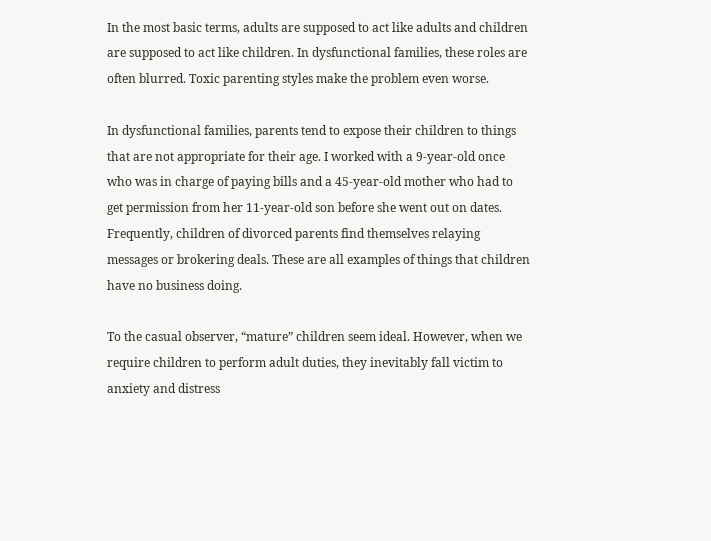In the most basic terms, adults are supposed to act like adults and children are supposed to act like children. In dysfunctional families, these roles are often blurred. Toxic parenting styles make the problem even worse.

In dysfunctional families, parents tend to expose their children to things that are not appropriate for their age. I worked with a 9-year-old once who was in charge of paying bills and a 45-year-old mother who had to get permission from her 11-year-old son before she went out on dates. Frequently, children of divorced parents find themselves relaying messages or brokering deals. These are all examples of things that children have no business doing.

To the casual observer, “mature” children seem ideal. However, when we require children to perform adult duties, they inevitably fall victim to anxiety and distress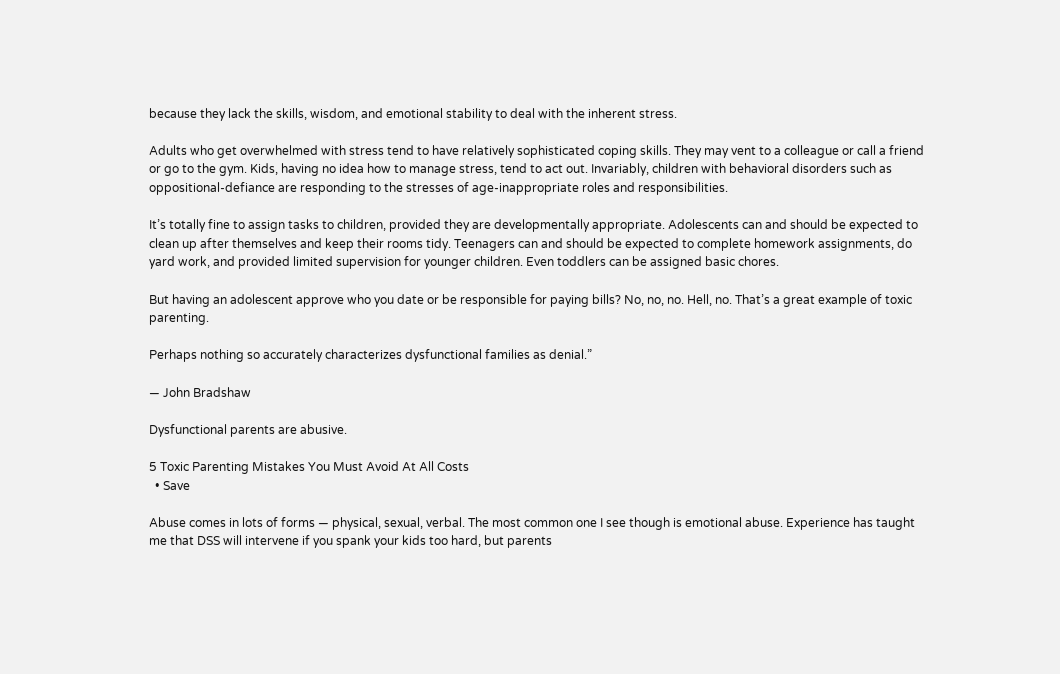because they lack the skills, wisdom, and emotional stability to deal with the inherent stress.

Adults who get overwhelmed with stress tend to have relatively sophisticated coping skills. They may vent to a colleague or call a friend or go to the gym. Kids, having no idea how to manage stress, tend to act out. Invariably, children with behavioral disorders such as oppositional-defiance are responding to the stresses of age-inappropriate roles and responsibilities.

It’s totally fine to assign tasks to children, provided they are developmentally appropriate. Adolescents can and should be expected to clean up after themselves and keep their rooms tidy. Teenagers can and should be expected to complete homework assignments, do yard work, and provided limited supervision for younger children. Even toddlers can be assigned basic chores.

But having an adolescent approve who you date or be responsible for paying bills? No, no, no. Hell, no. That’s a great example of toxic parenting.

Perhaps nothing so accurately characterizes dysfunctional families as denial.”

― John Bradshaw

Dysfunctional parents are abusive.

5 Toxic Parenting Mistakes You Must Avoid At All Costs
  • Save

Abuse comes in lots of forms — physical, sexual, verbal. The most common one I see though is emotional abuse. Experience has taught me that DSS will intervene if you spank your kids too hard, but parents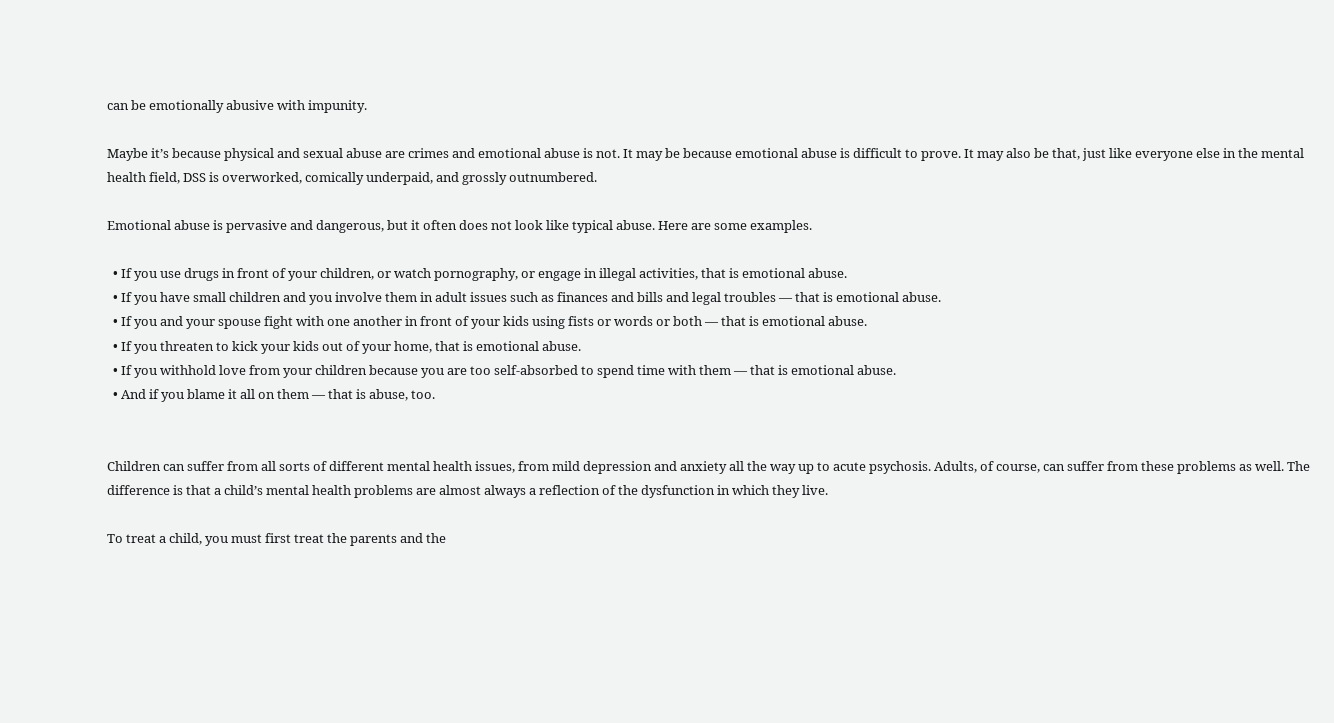can be emotionally abusive with impunity.

Maybe it’s because physical and sexual abuse are crimes and emotional abuse is not. It may be because emotional abuse is difficult to prove. It may also be that, just like everyone else in the mental health field, DSS is overworked, comically underpaid, and grossly outnumbered.

Emotional abuse is pervasive and dangerous, but it often does not look like typical abuse. Here are some examples.

  • If you use drugs in front of your children, or watch pornography, or engage in illegal activities, that is emotional abuse.
  • If you have small children and you involve them in adult issues such as finances and bills and legal troubles — that is emotional abuse.
  • If you and your spouse fight with one another in front of your kids using fists or words or both — that is emotional abuse.
  • If you threaten to kick your kids out of your home, that is emotional abuse.
  • If you withhold love from your children because you are too self-absorbed to spend time with them — that is emotional abuse.
  • And if you blame it all on them — that is abuse, too.


Children can suffer from all sorts of different mental health issues, from mild depression and anxiety all the way up to acute psychosis. Adults, of course, can suffer from these problems as well. The difference is that a child’s mental health problems are almost always a reflection of the dysfunction in which they live.

To treat a child, you must first treat the parents and the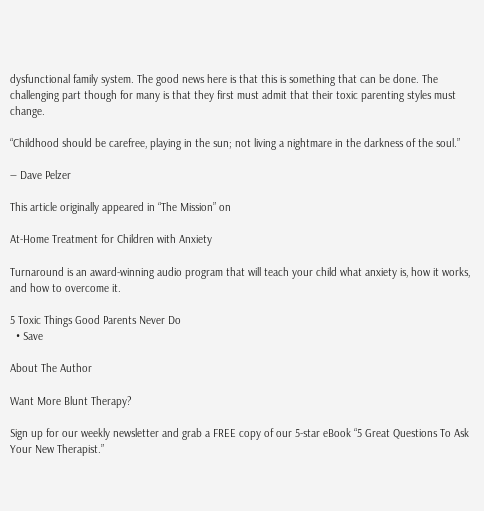dysfunctional family system. The good news here is that this is something that can be done. The challenging part though for many is that they first must admit that their toxic parenting styles must change.

“Childhood should be carefree, playing in the sun; not living a nightmare in the darkness of the soul.”

― Dave Pelzer

This article originally appeared in “The Mission” on

At-Home Treatment for Children with Anxiety

Turnaround is an award-winning audio program that will teach your child what anxiety is, how it works, and how to overcome it.

5 Toxic Things Good Parents Never Do
  • Save

About The Author

Want More Blunt Therapy?

Sign up for our weekly newsletter and grab a FREE copy of our 5-star eBook “5 Great Questions To Ask Your New Therapist.”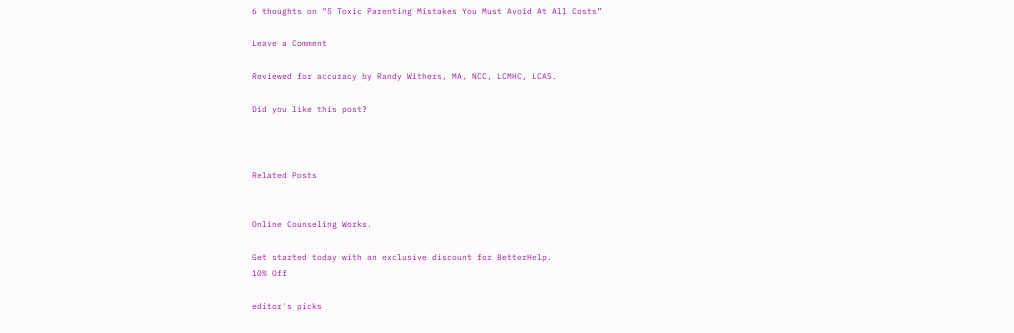6 thoughts on “5 Toxic Parenting Mistakes You Must Avoid At All Costs”

Leave a Comment

Reviewed for accuracy by Randy Withers, MA, NCC, LCMHC, LCAS.

Did you like this post?



Related Posts


Online Counseling Works.

Get started today with an exclusive discount for BetterHelp.
10% Off

editor's picks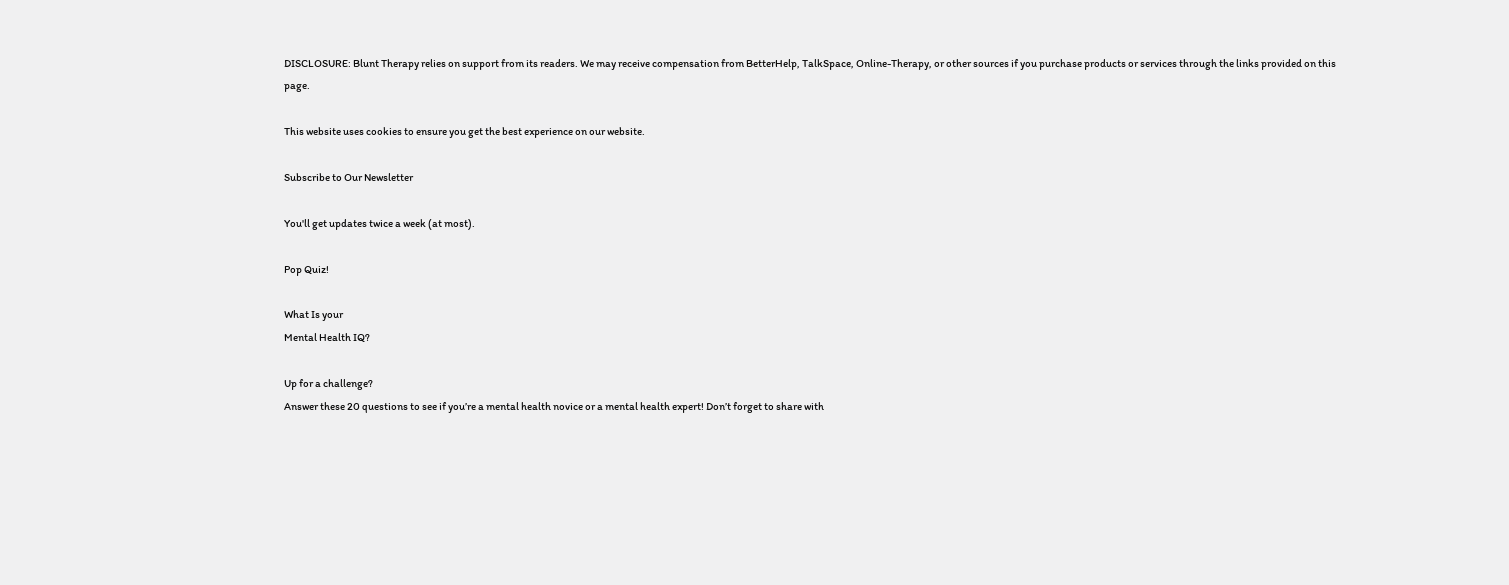DISCLOSURE: Blunt Therapy relies on support from its readers. We may receive compensation from BetterHelp, TalkSpace, Online-Therapy, or other sources if you purchase products or services through the links provided on this page.

This website uses cookies to ensure you get the best experience on our website.

Subscribe to Our Newsletter

You'll get updates twice a week (at most).

Pop Quiz!

What Is your
Mental Health IQ?

Up for a challenge?
Answer these 20 questions to see if you’re a mental health novice or a mental health expert! Don’t forget to share with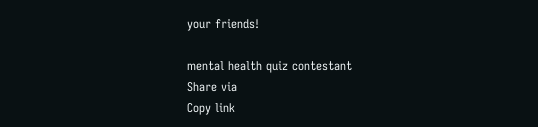your friends!

mental health quiz contestant
Share via
Copy link